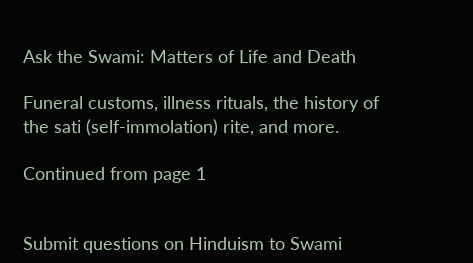Ask the Swami: Matters of Life and Death

Funeral customs, illness rituals, the history of the sati (self-immolation) rite, and more.

Continued from page 1


Submit questions on Hinduism to Swami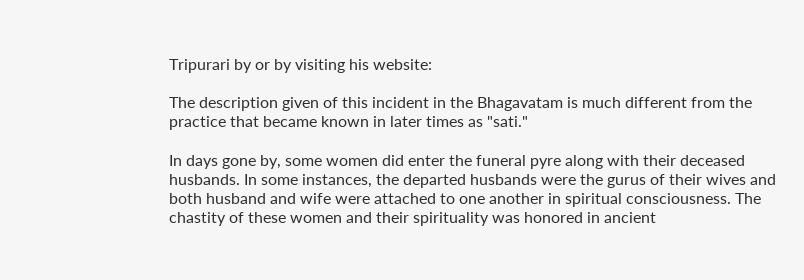Tripurari by or by visiting his website:

The description given of this incident in the Bhagavatam is much different from the practice that became known in later times as "sati."

In days gone by, some women did enter the funeral pyre along with their deceased husbands. In some instances, the departed husbands were the gurus of their wives and both husband and wife were attached to one another in spiritual consciousness. The chastity of these women and their spirituality was honored in ancient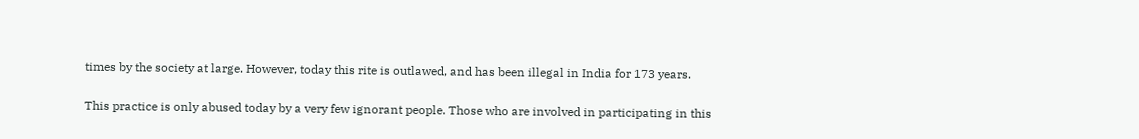times by the society at large. However, today this rite is outlawed, and has been illegal in India for 173 years.


This practice is only abused today by a very few ignorant people. Those who are involved in participating in this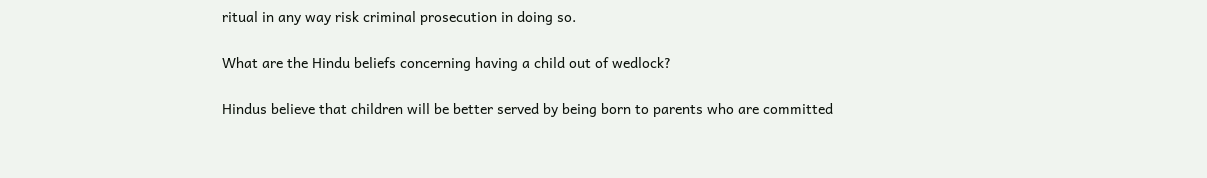ritual in any way risk criminal prosecution in doing so.

What are the Hindu beliefs concerning having a child out of wedlock?

Hindus believe that children will be better served by being born to parents who are committed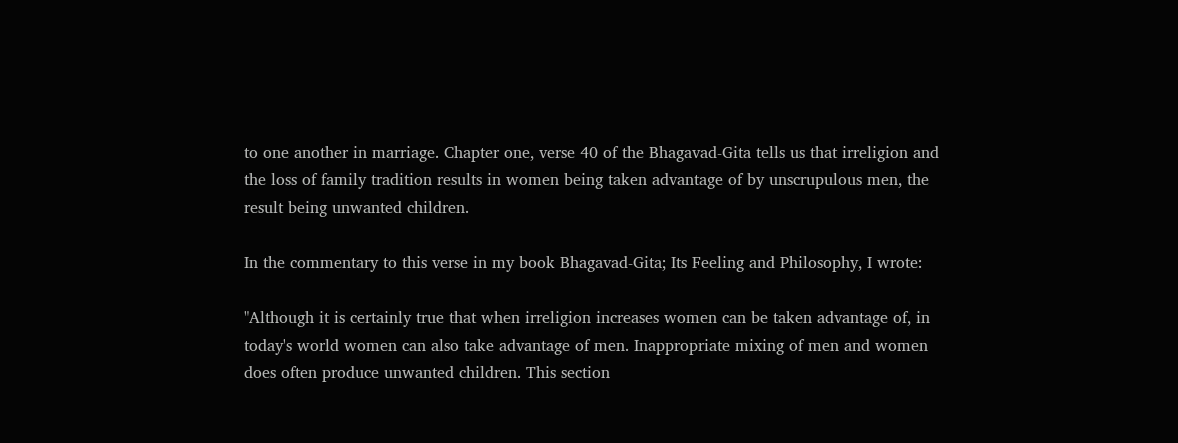to one another in marriage. Chapter one, verse 40 of the Bhagavad-Gita tells us that irreligion and the loss of family tradition results in women being taken advantage of by unscrupulous men, the result being unwanted children.

In the commentary to this verse in my book Bhagavad-Gita; Its Feeling and Philosophy, I wrote:

"Although it is certainly true that when irreligion increases women can be taken advantage of, in today's world women can also take advantage of men. Inappropriate mixing of men and women does often produce unwanted children. This section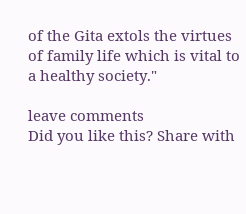of the Gita extols the virtues of family life which is vital to a healthy society."

leave comments
Did you like this? Share with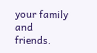your family and friends.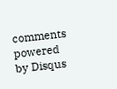comments powered by Disqus